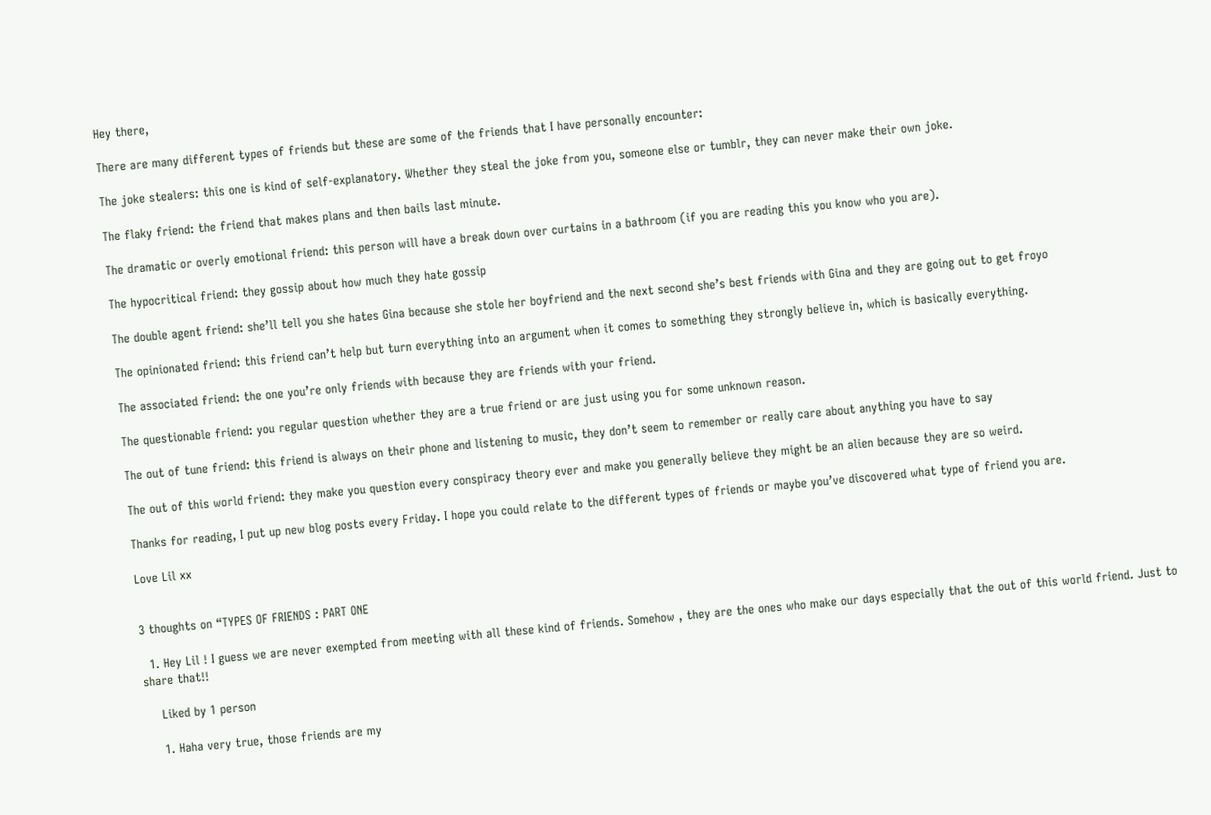Hey there,

There are many different types of friends but these are some of the friends that I have personally encounter:

The joke stealers: this one is kind of self-explanatory. Whether they steal the joke from you, someone else or tumblr, they can never make their own joke.

The flaky friend: the friend that makes plans and then bails last minute.

The dramatic or overly emotional friend: this person will have a break down over curtains in a bathroom (if you are reading this you know who you are).

The hypocritical friend: they gossip about how much they hate gossip

The double agent friend: she’ll tell you she hates Gina because she stole her boyfriend and the next second she’s best friends with Gina and they are going out to get froyo

The opinionated friend: this friend can’t help but turn everything into an argument when it comes to something they strongly believe in, which is basically everything.

The associated friend: the one you’re only friends with because they are friends with your friend.

The questionable friend: you regular question whether they are a true friend or are just using you for some unknown reason.

The out of tune friend: this friend is always on their phone and listening to music, they don’t seem to remember or really care about anything you have to say

The out of this world friend: they make you question every conspiracy theory ever and make you generally believe they might be an alien because they are so weird.

Thanks for reading, I put up new blog posts every Friday. I hope you could relate to the different types of friends or maybe you’ve discovered what type of friend you are.

Love Lil xx


3 thoughts on “TYPES OF FRIENDS : PART ONE

  1. Hey Lil ! I guess we are never exempted from meeting with all these kind of friends. Somehow , they are the ones who make our days especially that the out of this world friend. Just to share that!!

    Liked by 1 person

    1. Haha very true, those friends are my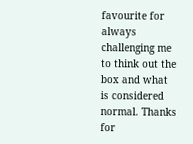favourite for always challenging me to think out the box and what is considered normal. Thanks for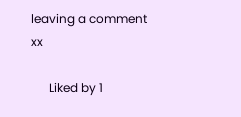leaving a comment xx

      Liked by 1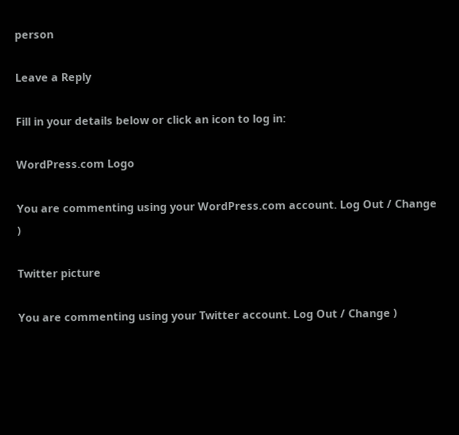person

Leave a Reply

Fill in your details below or click an icon to log in:

WordPress.com Logo

You are commenting using your WordPress.com account. Log Out / Change )

Twitter picture

You are commenting using your Twitter account. Log Out / Change )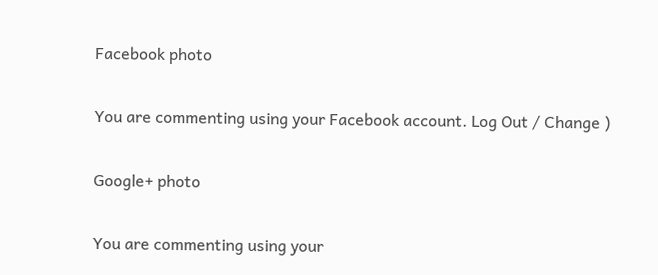Facebook photo

You are commenting using your Facebook account. Log Out / Change )

Google+ photo

You are commenting using your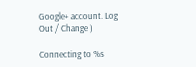Google+ account. Log Out / Change )

Connecting to %s